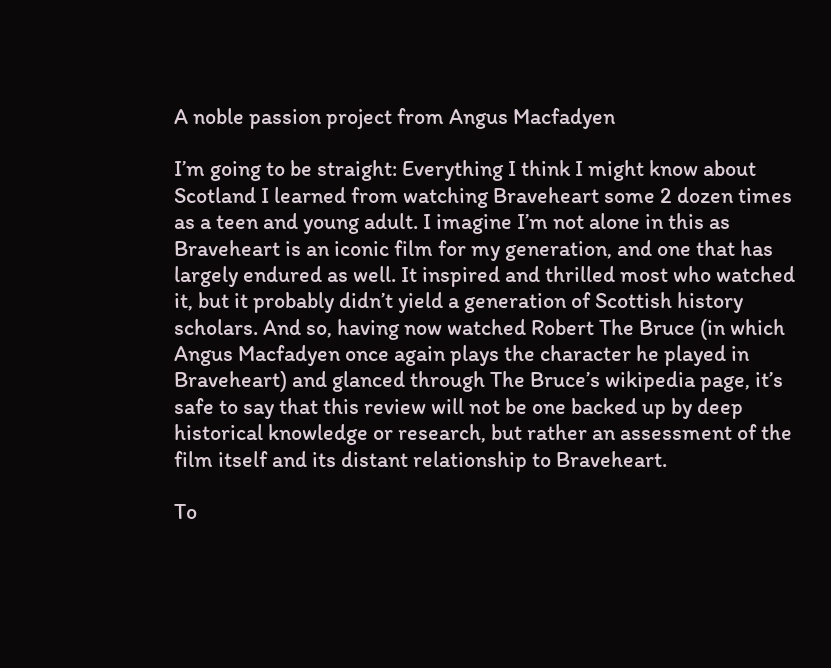A noble passion project from Angus Macfadyen

I’m going to be straight: Everything I think I might know about Scotland I learned from watching Braveheart some 2 dozen times as a teen and young adult. I imagine I’m not alone in this as Braveheart is an iconic film for my generation, and one that has largely endured as well. It inspired and thrilled most who watched it, but it probably didn’t yield a generation of Scottish history scholars. And so, having now watched Robert The Bruce (in which Angus Macfadyen once again plays the character he played in Braveheart) and glanced through The Bruce’s wikipedia page, it’s safe to say that this review will not be one backed up by deep historical knowledge or research, but rather an assessment of the film itself and its distant relationship to Braveheart.

To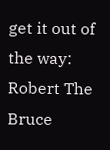get it out of the way: Robert The Bruce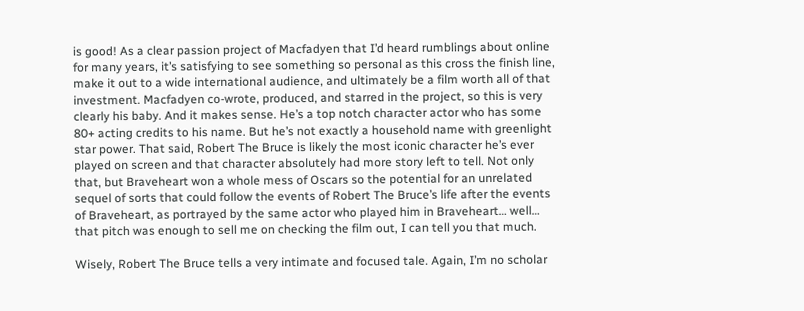is good! As a clear passion project of Macfadyen that I’d heard rumblings about online for many years, it’s satisfying to see something so personal as this cross the finish line, make it out to a wide international audience, and ultimately be a film worth all of that investment. Macfadyen co-wrote, produced, and starred in the project, so this is very clearly his baby. And it makes sense. He’s a top notch character actor who has some 80+ acting credits to his name. But he’s not exactly a household name with greenlight star power. That said, Robert The Bruce is likely the most iconic character he’s ever played on screen and that character absolutely had more story left to tell. Not only that, but Braveheart won a whole mess of Oscars so the potential for an unrelated sequel of sorts that could follow the events of Robert The Bruce’s life after the events of Braveheart, as portrayed by the same actor who played him in Braveheart… well… that pitch was enough to sell me on checking the film out, I can tell you that much.

Wisely, Robert The Bruce tells a very intimate and focused tale. Again, I’m no scholar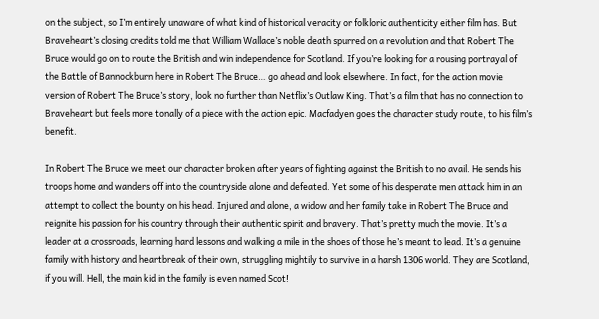on the subject, so I’m entirely unaware of what kind of historical veracity or folkloric authenticity either film has. But Braveheart’s closing credits told me that William Wallace’s noble death spurred on a revolution and that Robert The Bruce would go on to route the British and win independence for Scotland. If you’re looking for a rousing portrayal of the Battle of Bannockburn here in Robert The Bruce… go ahead and look elsewhere. In fact, for the action movie version of Robert The Bruce’s story, look no further than Netflix’s Outlaw King. That’s a film that has no connection to Braveheart but feels more tonally of a piece with the action epic. Macfadyen goes the character study route, to his film’s benefit.

In Robert The Bruce we meet our character broken after years of fighting against the British to no avail. He sends his troops home and wanders off into the countryside alone and defeated. Yet some of his desperate men attack him in an attempt to collect the bounty on his head. Injured and alone, a widow and her family take in Robert The Bruce and reignite his passion for his country through their authentic spirit and bravery. That’s pretty much the movie. It’s a leader at a crossroads, learning hard lessons and walking a mile in the shoes of those he’s meant to lead. It’s a genuine family with history and heartbreak of their own, struggling mightily to survive in a harsh 1306 world. They are Scotland, if you will. Hell, the main kid in the family is even named Scot!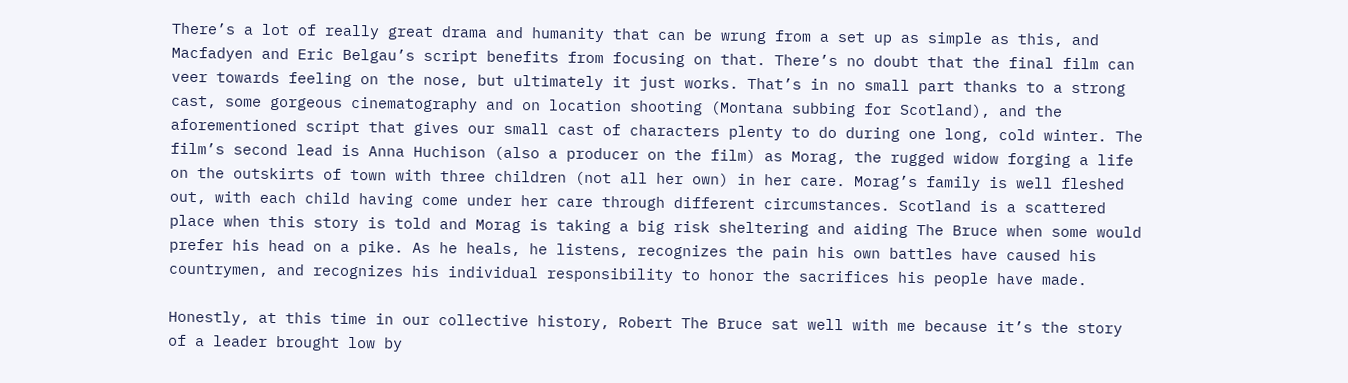There’s a lot of really great drama and humanity that can be wrung from a set up as simple as this, and Macfadyen and Eric Belgau’s script benefits from focusing on that. There’s no doubt that the final film can veer towards feeling on the nose, but ultimately it just works. That’s in no small part thanks to a strong cast, some gorgeous cinematography and on location shooting (Montana subbing for Scotland), and the aforementioned script that gives our small cast of characters plenty to do during one long, cold winter. The film’s second lead is Anna Huchison (also a producer on the film) as Morag, the rugged widow forging a life on the outskirts of town with three children (not all her own) in her care. Morag’s family is well fleshed out, with each child having come under her care through different circumstances. Scotland is a scattered place when this story is told and Morag is taking a big risk sheltering and aiding The Bruce when some would prefer his head on a pike. As he heals, he listens, recognizes the pain his own battles have caused his countrymen, and recognizes his individual responsibility to honor the sacrifices his people have made.

Honestly, at this time in our collective history, Robert The Bruce sat well with me because it’s the story of a leader brought low by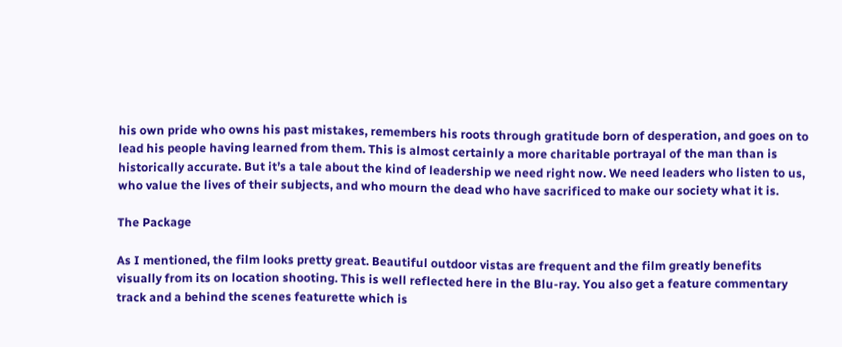his own pride who owns his past mistakes, remembers his roots through gratitude born of desperation, and goes on to lead his people having learned from them. This is almost certainly a more charitable portrayal of the man than is historically accurate. But it’s a tale about the kind of leadership we need right now. We need leaders who listen to us, who value the lives of their subjects, and who mourn the dead who have sacrificed to make our society what it is.

The Package

As I mentioned, the film looks pretty great. Beautiful outdoor vistas are frequent and the film greatly benefits visually from its on location shooting. This is well reflected here in the Blu-ray. You also get a feature commentary track and a behind the scenes featurette which is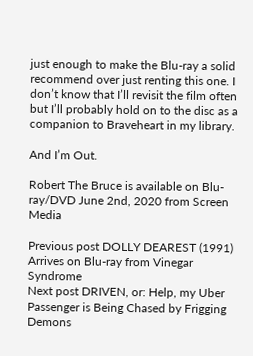just enough to make the Blu-ray a solid recommend over just renting this one. I don’t know that I’ll revisit the film often but I’ll probably hold on to the disc as a companion to Braveheart in my library.

And I’m Out.

Robert The Bruce is available on Blu-ray/DVD June 2nd, 2020 from Screen Media

Previous post DOLLY DEAREST (1991) Arrives on Blu-ray from Vinegar Syndrome
Next post DRIVEN, or: Help, my Uber Passenger is Being Chased by Frigging Demons